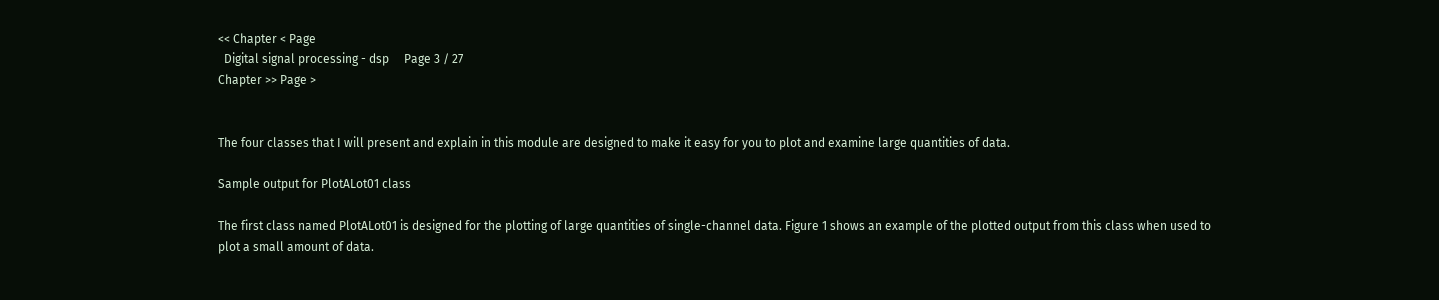<< Chapter < Page
  Digital signal processing - dsp     Page 3 / 27
Chapter >> Page >


The four classes that I will present and explain in this module are designed to make it easy for you to plot and examine large quantities of data.

Sample output for PlotALot01 class

The first class named PlotALot01 is designed for the plotting of large quantities of single-channel data. Figure 1 shows an example of the plotted output from this class when used to plot a small amount of data.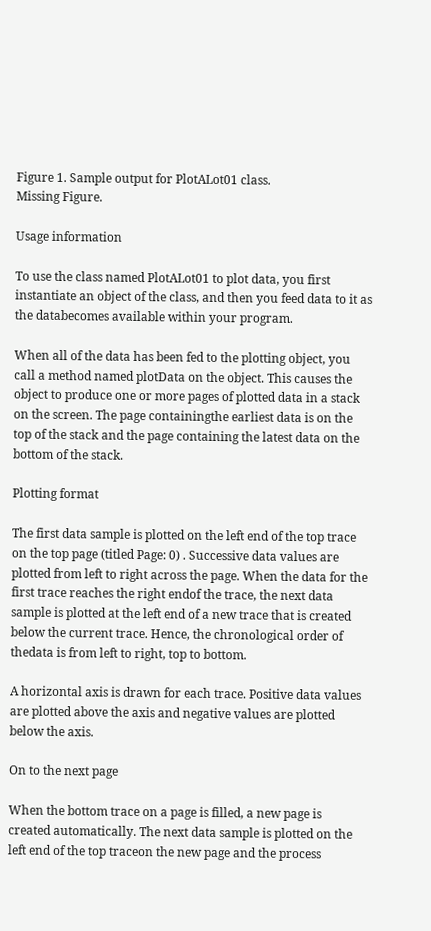Figure 1. Sample output for PlotALot01 class.
Missing Figure.

Usage information

To use the class named PlotALot01 to plot data, you first instantiate an object of the class, and then you feed data to it as the databecomes available within your program.

When all of the data has been fed to the plotting object, you call a method named plotData on the object. This causes the object to produce one or more pages of plotted data in a stack on the screen. The page containingthe earliest data is on the top of the stack and the page containing the latest data on the bottom of the stack.

Plotting format

The first data sample is plotted on the left end of the top trace on the top page (titled Page: 0) . Successive data values are plotted from left to right across the page. When the data for the first trace reaches the right endof the trace, the next data sample is plotted at the left end of a new trace that is created below the current trace. Hence, the chronological order of thedata is from left to right, top to bottom.

A horizontal axis is drawn for each trace. Positive data values are plotted above the axis and negative values are plotted below the axis.

On to the next page

When the bottom trace on a page is filled, a new page is created automatically. The next data sample is plotted on the left end of the top traceon the new page and the process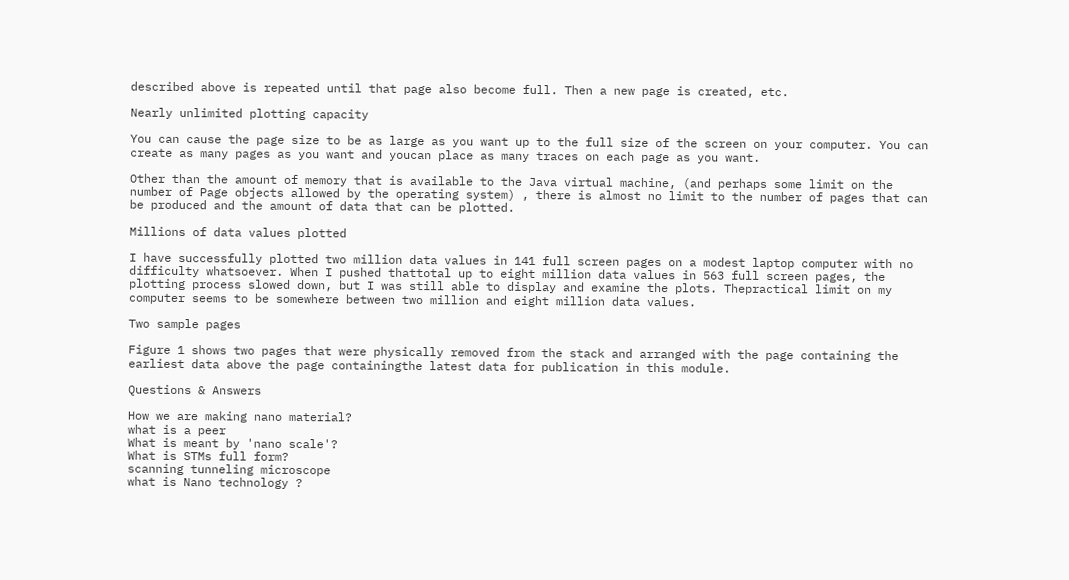described above is repeated until that page also become full. Then a new page is created, etc.

Nearly unlimited plotting capacity

You can cause the page size to be as large as you want up to the full size of the screen on your computer. You can create as many pages as you want and youcan place as many traces on each page as you want.

Other than the amount of memory that is available to the Java virtual machine, (and perhaps some limit on the number of Page objects allowed by the operating system) , there is almost no limit to the number of pages that can be produced and the amount of data that can be plotted.

Millions of data values plotted

I have successfully plotted two million data values in 141 full screen pages on a modest laptop computer with no difficulty whatsoever. When I pushed thattotal up to eight million data values in 563 full screen pages, the plotting process slowed down, but I was still able to display and examine the plots. Thepractical limit on my computer seems to be somewhere between two million and eight million data values.

Two sample pages

Figure 1 shows two pages that were physically removed from the stack and arranged with the page containing the earliest data above the page containingthe latest data for publication in this module.

Questions & Answers

How we are making nano material?
what is a peer
What is meant by 'nano scale'?
What is STMs full form?
scanning tunneling microscope
what is Nano technology ?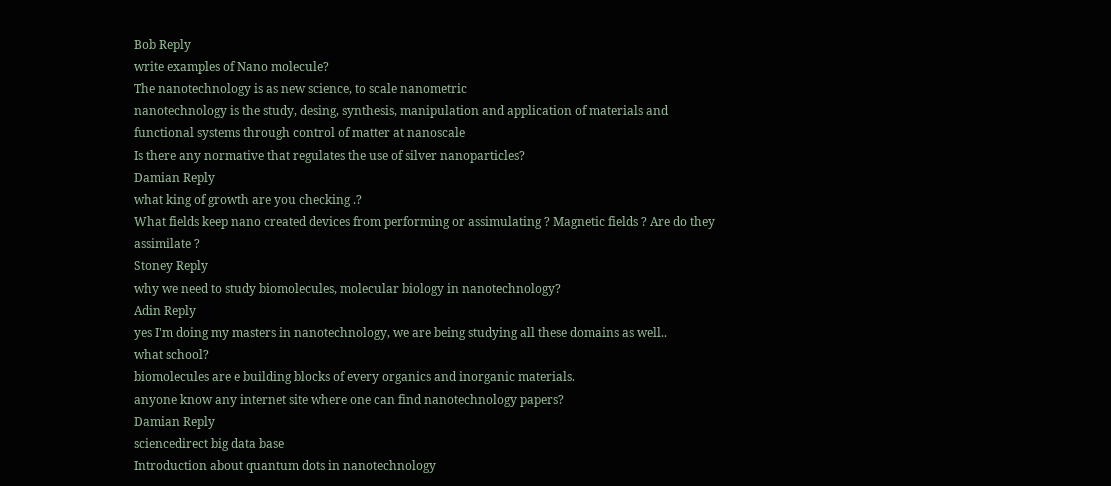Bob Reply
write examples of Nano molecule?
The nanotechnology is as new science, to scale nanometric
nanotechnology is the study, desing, synthesis, manipulation and application of materials and functional systems through control of matter at nanoscale
Is there any normative that regulates the use of silver nanoparticles?
Damian Reply
what king of growth are you checking .?
What fields keep nano created devices from performing or assimulating ? Magnetic fields ? Are do they assimilate ?
Stoney Reply
why we need to study biomolecules, molecular biology in nanotechnology?
Adin Reply
yes I'm doing my masters in nanotechnology, we are being studying all these domains as well..
what school?
biomolecules are e building blocks of every organics and inorganic materials.
anyone know any internet site where one can find nanotechnology papers?
Damian Reply
sciencedirect big data base
Introduction about quantum dots in nanotechnology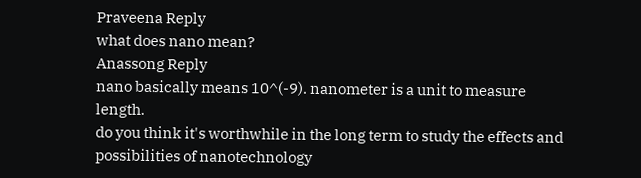Praveena Reply
what does nano mean?
Anassong Reply
nano basically means 10^(-9). nanometer is a unit to measure length.
do you think it's worthwhile in the long term to study the effects and possibilities of nanotechnology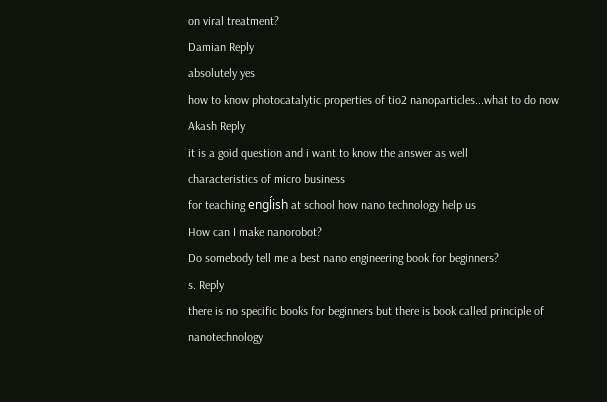on viral treatment?
Damian Reply
absolutely yes
how to know photocatalytic properties of tio2 nanoparticles...what to do now
Akash Reply
it is a goid question and i want to know the answer as well
characteristics of micro business
for teaching engĺish at school how nano technology help us
How can I make nanorobot?
Do somebody tell me a best nano engineering book for beginners?
s. Reply
there is no specific books for beginners but there is book called principle of nanotechnology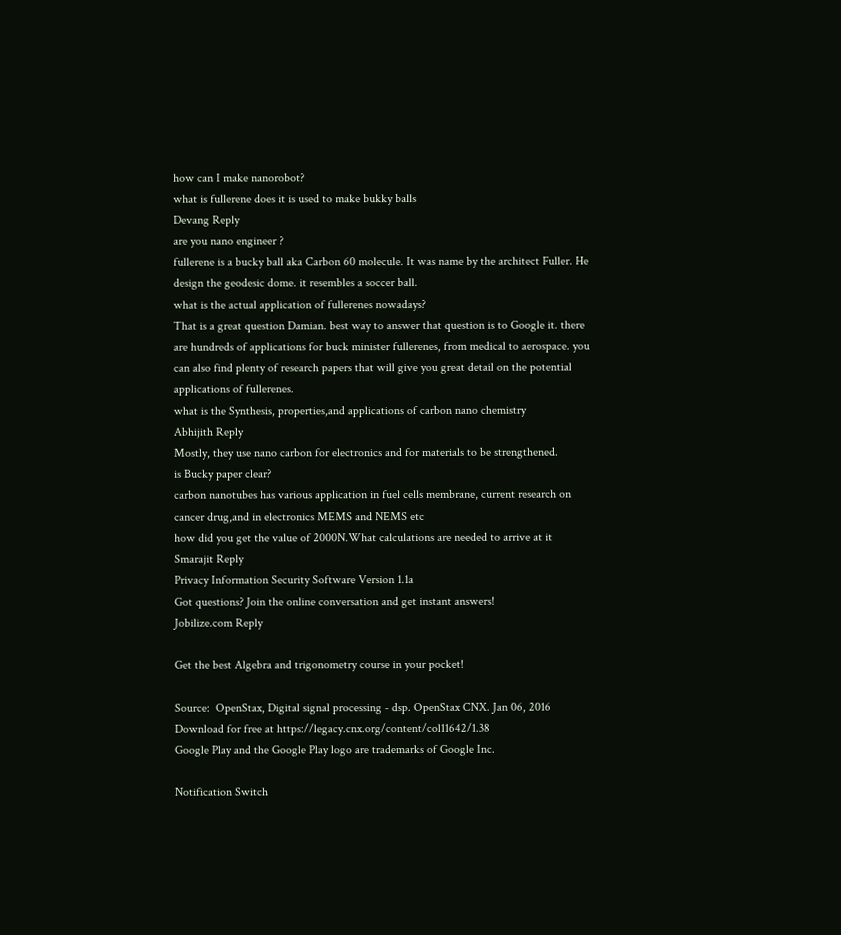how can I make nanorobot?
what is fullerene does it is used to make bukky balls
Devang Reply
are you nano engineer ?
fullerene is a bucky ball aka Carbon 60 molecule. It was name by the architect Fuller. He design the geodesic dome. it resembles a soccer ball.
what is the actual application of fullerenes nowadays?
That is a great question Damian. best way to answer that question is to Google it. there are hundreds of applications for buck minister fullerenes, from medical to aerospace. you can also find plenty of research papers that will give you great detail on the potential applications of fullerenes.
what is the Synthesis, properties,and applications of carbon nano chemistry
Abhijith Reply
Mostly, they use nano carbon for electronics and for materials to be strengthened.
is Bucky paper clear?
carbon nanotubes has various application in fuel cells membrane, current research on cancer drug,and in electronics MEMS and NEMS etc
how did you get the value of 2000N.What calculations are needed to arrive at it
Smarajit Reply
Privacy Information Security Software Version 1.1a
Got questions? Join the online conversation and get instant answers!
Jobilize.com Reply

Get the best Algebra and trigonometry course in your pocket!

Source:  OpenStax, Digital signal processing - dsp. OpenStax CNX. Jan 06, 2016 Download for free at https://legacy.cnx.org/content/col11642/1.38
Google Play and the Google Play logo are trademarks of Google Inc.

Notification Switch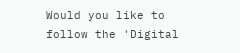Would you like to follow the 'Digital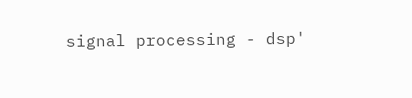signal processing - dsp'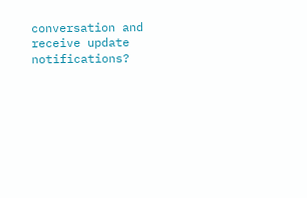conversation and receive update notifications?